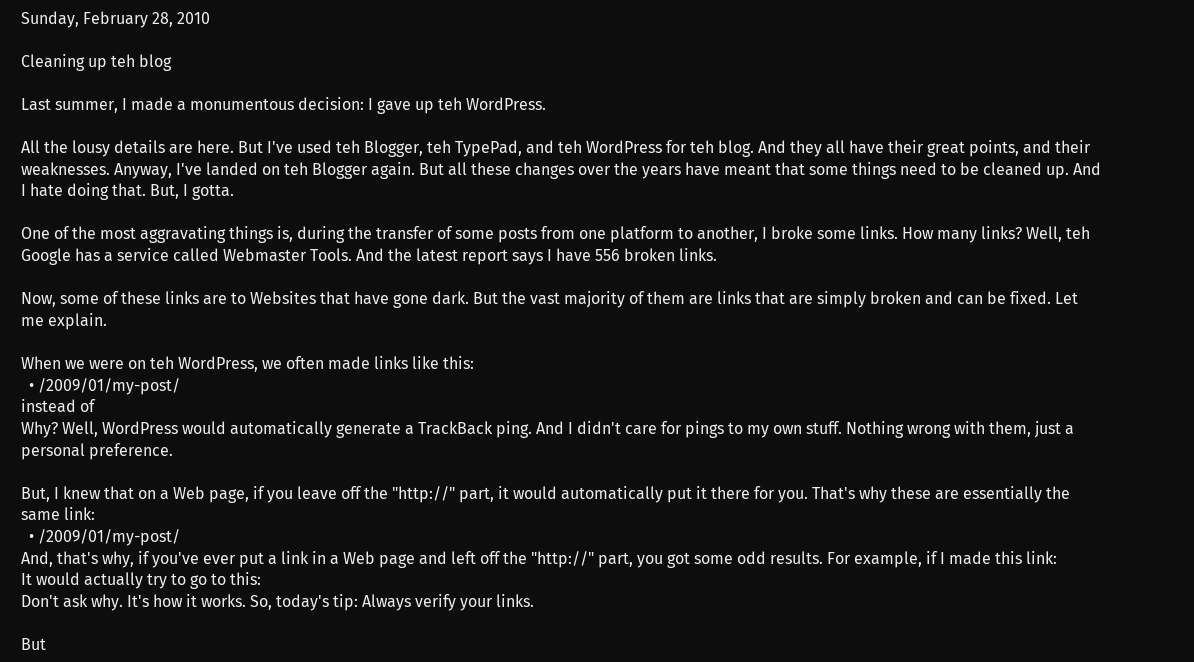Sunday, February 28, 2010

Cleaning up teh blog

Last summer, I made a monumentous decision: I gave up teh WordPress.

All the lousy details are here. But I've used teh Blogger, teh TypePad, and teh WordPress for teh blog. And they all have their great points, and their weaknesses. Anyway, I've landed on teh Blogger again. But all these changes over the years have meant that some things need to be cleaned up. And I hate doing that. But, I gotta.

One of the most aggravating things is, during the transfer of some posts from one platform to another, I broke some links. How many links? Well, teh Google has a service called Webmaster Tools. And the latest report says I have 556 broken links.

Now, some of these links are to Websites that have gone dark. But the vast majority of them are links that are simply broken and can be fixed. Let me explain.

When we were on teh WordPress, we often made links like this:
  • /2009/01/my-post/
instead of
Why? Well, WordPress would automatically generate a TrackBack ping. And I didn't care for pings to my own stuff. Nothing wrong with them, just a personal preference.

But, I knew that on a Web page, if you leave off the "http://" part, it would automatically put it there for you. That's why these are essentially the same link:
  • /2009/01/my-post/
And, that's why, if you've ever put a link in a Web page and left off the "http://" part, you got some odd results. For example, if I made this link:
It would actually try to go to this:
Don't ask why. It's how it works. So, today's tip: Always verify your links.

But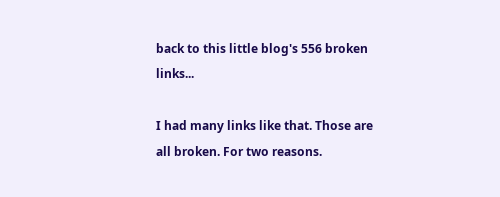back to this little blog's 556 broken links...

I had many links like that. Those are all broken. For two reasons.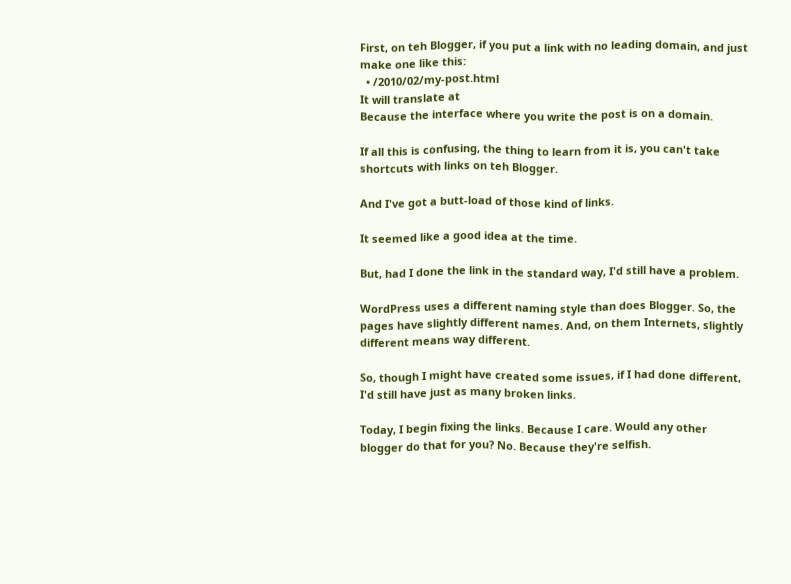First, on teh Blogger, if you put a link with no leading domain, and just make one like this:
  • /2010/02/my-post.html
It will translate at
Because the interface where you write the post is on a domain.

If all this is confusing, the thing to learn from it is, you can't take shortcuts with links on teh Blogger.

And I've got a butt-load of those kind of links.

It seemed like a good idea at the time.

But, had I done the link in the standard way, I'd still have a problem.

WordPress uses a different naming style than does Blogger. So, the pages have slightly different names. And, on them Internets, slightly different means way different.

So, though I might have created some issues, if I had done different, I'd still have just as many broken links.

Today, I begin fixing the links. Because I care. Would any other blogger do that for you? No. Because they're selfish.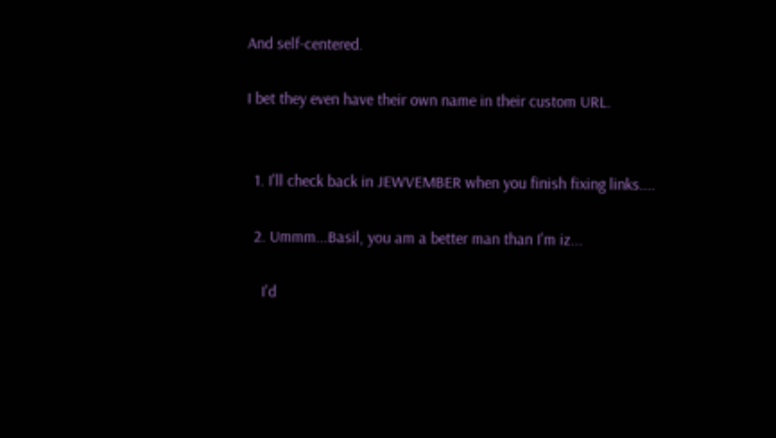And self-centered.

I bet they even have their own name in their custom URL.


  1. I'll check back in JEWVEMBER when you finish fixing links....

  2. Ummm...Basil, you am a better man than I'm iz...

    I'd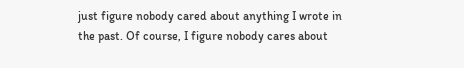just figure nobody cared about anything I wrote in the past. Of course, I figure nobody cares about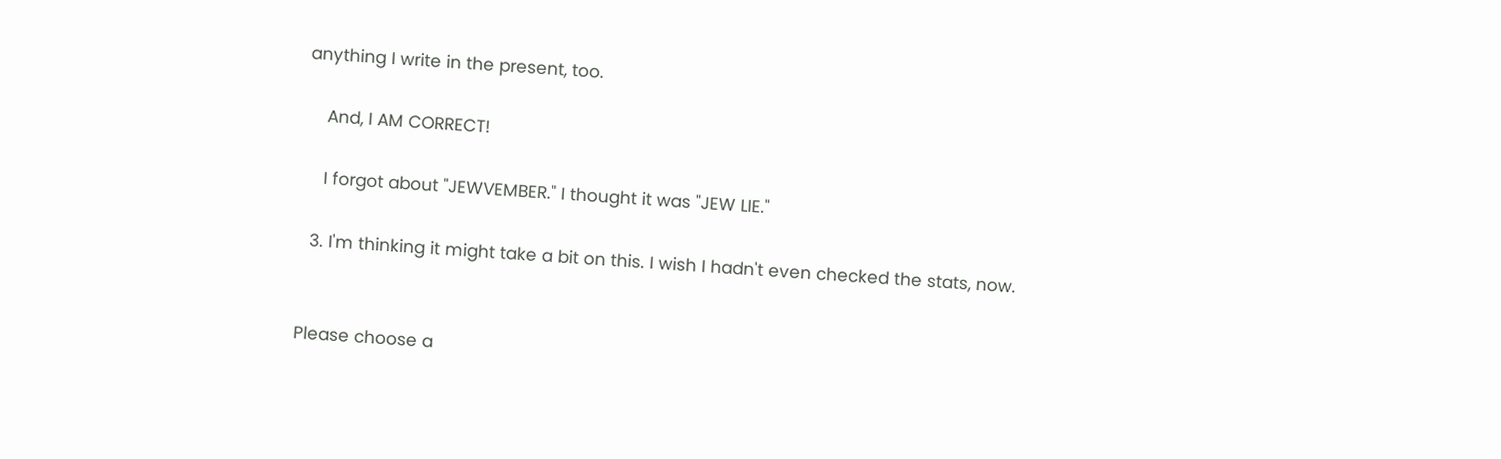anything I write in the present, too.

    And, I AM CORRECT!

    I forgot about "JEWVEMBER." I thought it was "JEW LIE."

  3. I'm thinking it might take a bit on this. I wish I hadn't even checked the stats, now.


Please choose a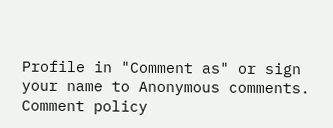Profile in "Comment as" or sign your name to Anonymous comments. Comment policy